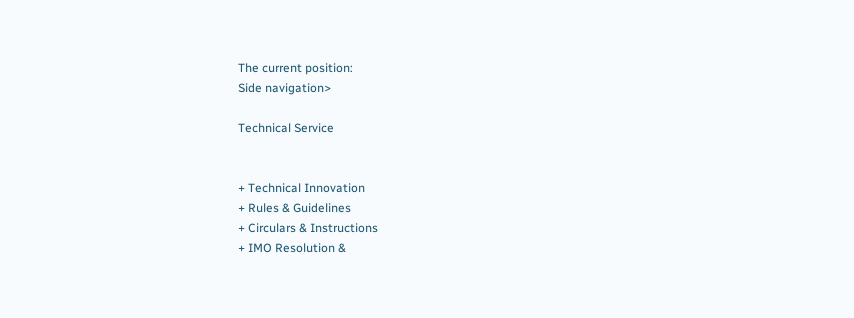The current position:
Side navigation>

Technical Service


+ Technical Innovation
+ Rules & Guidelines
+ Circulars & Instructions
+ IMO Resolution &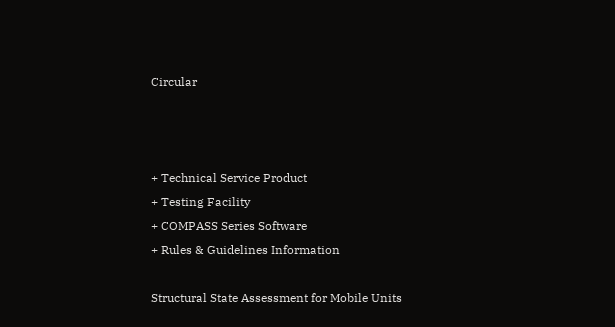Circular



+ Technical Service Product
+ Testing Facility
+ COMPASS Series Software
+ Rules & Guidelines Information

Structural State Assessment for Mobile Units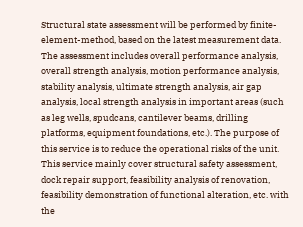Structural state assessment will be performed by finite-element-method, based on the latest measurement data. The assessment includes overall performance analysis, overall strength analysis, motion performance analysis, stability analysis, ultimate strength analysis, air gap analysis, local strength analysis in important areas (such as leg wells, spudcans, cantilever beams, drilling platforms, equipment foundations, etc.). The purpose of this service is to reduce the operational risks of the unit. This service mainly cover structural safety assessment, dock repair support, feasibility analysis of renovation, feasibility demonstration of functional alteration, etc. with the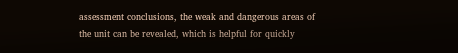assessment conclusions, the weak and dangerous areas of the unit can be revealed, which is helpful for quickly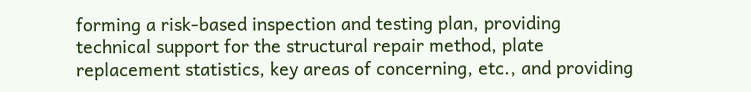forming a risk-based inspection and testing plan, providing technical support for the structural repair method, plate replacement statistics, key areas of concerning, etc., and providing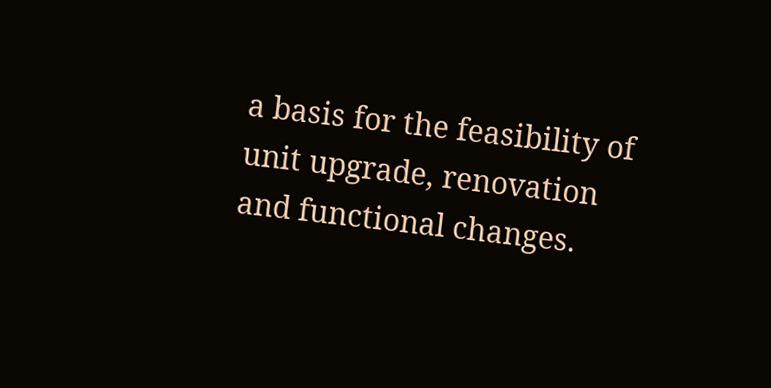a basis for the feasibility of unit upgrade, renovation and functional changes.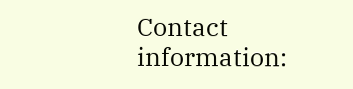Contact information: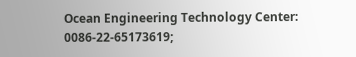Ocean Engineering Technology Center: 0086-22-65173619;